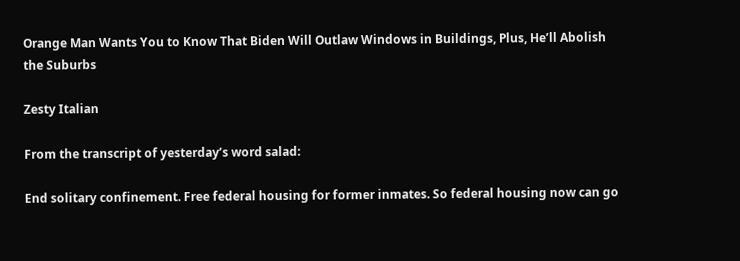Orange Man Wants You to Know That Biden Will Outlaw Windows in Buildings, Plus, He’ll Abolish the Suburbs

Zesty Italian

From the transcript of yesterday’s word salad:

End solitary confinement. Free federal housing for former inmates. So federal housing now can go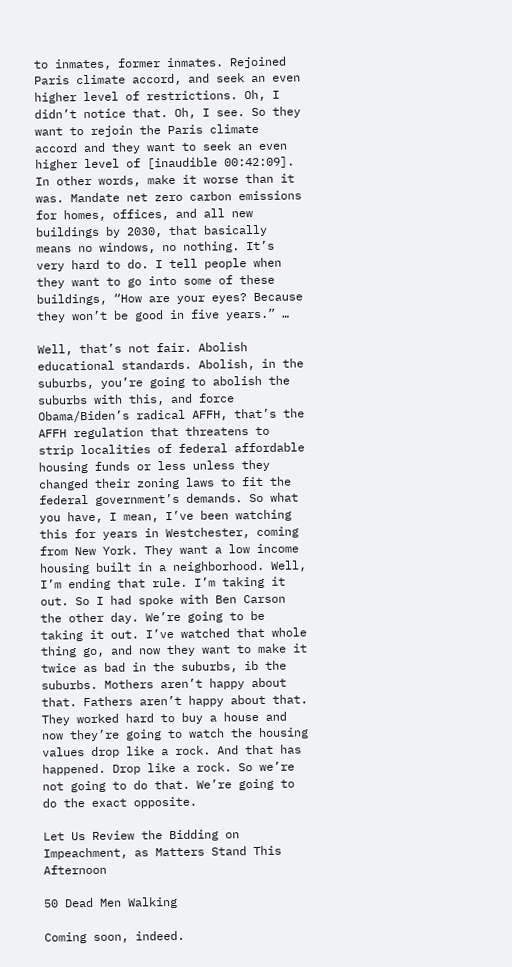to inmates, former inmates. Rejoined Paris climate accord, and seek an even higher level of restrictions. Oh, I didn’t notice that. Oh, I see. So they want to rejoin the Paris climate accord and they want to seek an even higher level of [inaudible 00:42:09]. In other words, make it worse than it was. Mandate net zero carbon emissions for homes, offices, and all new buildings by 2030, that basically means no windows, no nothing. It’s very hard to do. I tell people when they want to go into some of these buildings, “How are your eyes? Because they won’t be good in five years.” …

Well, that’s not fair. Abolish educational standards. Abolish, in the suburbs, you’re going to abolish the suburbs with this, and force Obama/Biden’s radical AFFH, that’s the AFFH regulation that threatens to strip localities of federal affordable housing funds or less unless they changed their zoning laws to fit the federal government’s demands. So what you have, I mean, I’ve been watching this for years in Westchester, coming from New York. They want a low income housing built in a neighborhood. Well, I’m ending that rule. I’m taking it out. So I had spoke with Ben Carson the other day. We’re going to be taking it out. I’ve watched that whole thing go, and now they want to make it twice as bad in the suburbs, ib the suburbs. Mothers aren’t happy about that. Fathers aren’t happy about that. They worked hard to buy a house and now they’re going to watch the housing values drop like a rock. And that has happened. Drop like a rock. So we’re not going to do that. We’re going to do the exact opposite.

Let Us Review the Bidding on Impeachment, as Matters Stand This Afternoon

50 Dead Men Walking

Coming soon, indeed.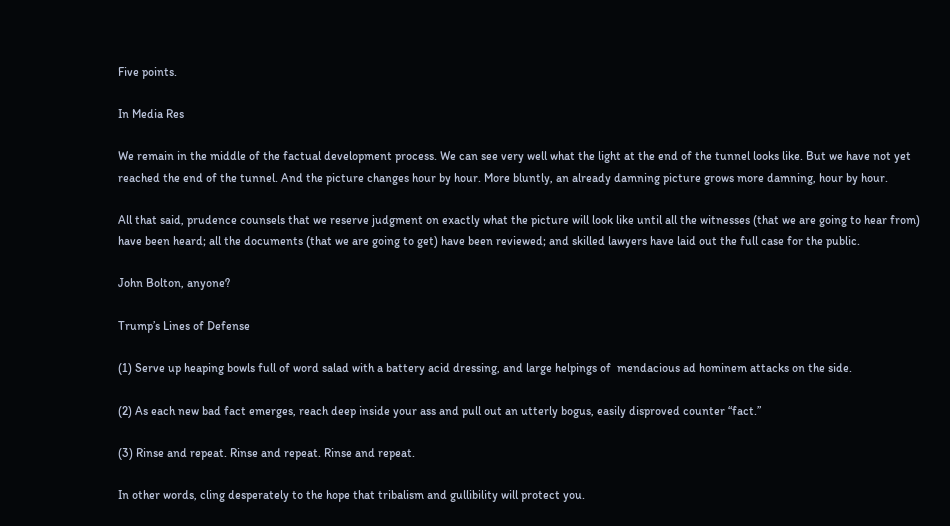Five points.

In Media Res

We remain in the middle of the factual development process. We can see very well what the light at the end of the tunnel looks like. But we have not yet reached the end of the tunnel. And the picture changes hour by hour. More bluntly, an already damning picture grows more damning, hour by hour.

All that said, prudence counsels that we reserve judgment on exactly what the picture will look like until all the witnesses (that we are going to hear from) have been heard; all the documents (that we are going to get) have been reviewed; and skilled lawyers have laid out the full case for the public.

John Bolton, anyone?

Trump’s Lines of Defense

(1) Serve up heaping bowls full of word salad with a battery acid dressing, and large helpings of  mendacious ad hominem attacks on the side.

(2) As each new bad fact emerges, reach deep inside your ass and pull out an utterly bogus, easily disproved counter “fact.”

(3) Rinse and repeat. Rinse and repeat. Rinse and repeat.

In other words, cling desperately to the hope that tribalism and gullibility will protect you.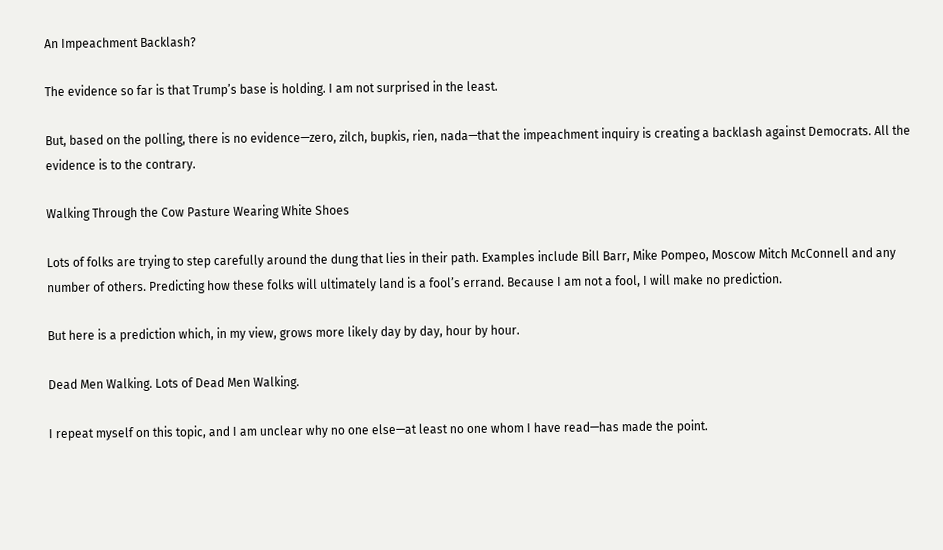An Impeachment Backlash?

The evidence so far is that Trump’s base is holding. I am not surprised in the least.

But, based on the polling, there is no evidence—zero, zilch, bupkis, rien, nada—that the impeachment inquiry is creating a backlash against Democrats. All the evidence is to the contrary.

Walking Through the Cow Pasture Wearing White Shoes

Lots of folks are trying to step carefully around the dung that lies in their path. Examples include Bill Barr, Mike Pompeo, Moscow Mitch McConnell and any number of others. Predicting how these folks will ultimately land is a fool’s errand. Because I am not a fool, I will make no prediction.

But here is a prediction which, in my view, grows more likely day by day, hour by hour.

Dead Men Walking. Lots of Dead Men Walking.

I repeat myself on this topic, and I am unclear why no one else—at least no one whom I have read—has made the point.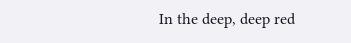In the deep, deep red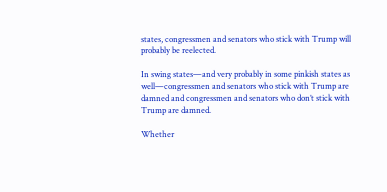states, congressmen and senators who stick with Trump will probably be reelected.

In swing states—and very probably in some pinkish states as well—congressmen and senators who stick with Trump are damned and congressmen and senators who don’t stick with Trump are damned.

Whether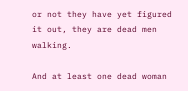or not they have yet figured it out, they are dead men walking.

And at least one dead woman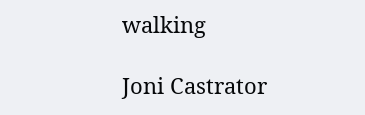walking

Joni Castrator